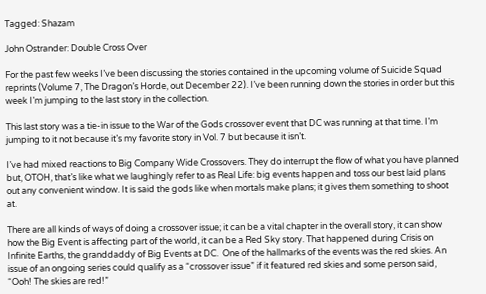Tagged: Shazam

John Ostrander: Double Cross Over

For the past few weeks I’ve been discussing the stories contained in the upcoming volume of Suicide Squad reprints (Volume 7, The Dragon’s Horde, out December 22). I’ve been running down the stories in order but this week I’m jumping to the last story in the collection.

This last story was a tie-in issue to the War of the Gods crossover event that DC was running at that time. I’m jumping to it not because it’s my favorite story in Vol. 7 but because it isn’t.

I’ve had mixed reactions to Big Company Wide Crossovers. They do interrupt the flow of what you have planned but, OTOH, that’s like what we laughingly refer to as Real Life: big events happen and toss our best laid plans out any convenient window. It is said the gods like when mortals make plans; it gives them something to shoot at.

There are all kinds of ways of doing a crossover issue; it can be a vital chapter in the overall story, it can show how the Big Event is affecting part of the world, it can be a Red Sky story. That happened during Crisis on Infinite Earths, the granddaddy of Big Events at DC.  One of the hallmarks of the events was the red skies. An issue of an ongoing series could qualify as a “crossover issue” if it featured red skies and some person said, “Ooh! The skies are red!”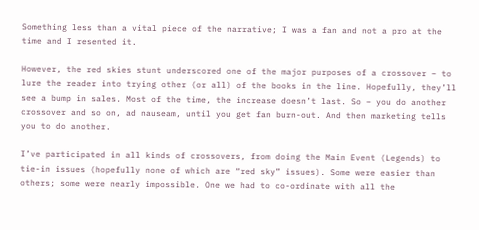Something less than a vital piece of the narrative; I was a fan and not a pro at the time and I resented it.

However, the red skies stunt underscored one of the major purposes of a crossover – to lure the reader into trying other (or all) of the books in the line. Hopefully, they’ll see a bump in sales. Most of the time, the increase doesn’t last. So – you do another crossover and so on, ad nauseam, until you get fan burn-out. And then marketing tells you to do another.

I’ve participated in all kinds of crossovers, from doing the Main Event (Legends) to tie-in issues (hopefully none of which are “red sky” issues). Some were easier than others; some were nearly impossible. One we had to co-ordinate with all the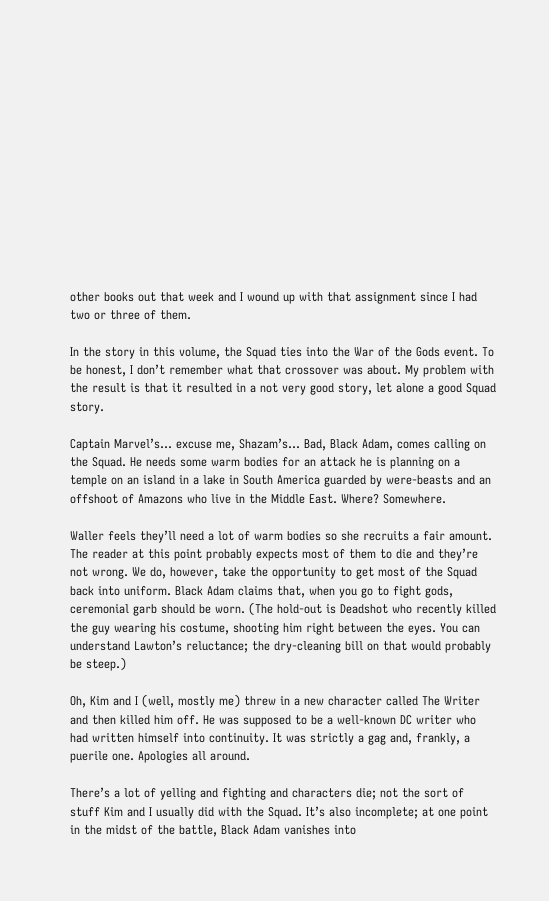other books out that week and I wound up with that assignment since I had two or three of them.

In the story in this volume, the Squad ties into the War of the Gods event. To be honest, I don’t remember what that crossover was about. My problem with the result is that it resulted in a not very good story, let alone a good Squad story.

Captain Marvel’s… excuse me, Shazam’s… Bad, Black Adam, comes calling on the Squad. He needs some warm bodies for an attack he is planning on a temple on an island in a lake in South America guarded by were-beasts and an offshoot of Amazons who live in the Middle East. Where? Somewhere.

Waller feels they’ll need a lot of warm bodies so she recruits a fair amount. The reader at this point probably expects most of them to die and they’re not wrong. We do, however, take the opportunity to get most of the Squad back into uniform. Black Adam claims that, when you go to fight gods, ceremonial garb should be worn. (The hold-out is Deadshot who recently killed the guy wearing his costume, shooting him right between the eyes. You can understand Lawton’s reluctance; the dry-cleaning bill on that would probably be steep.)

Oh, Kim and I (well, mostly me) threw in a new character called The Writer and then killed him off. He was supposed to be a well-known DC writer who had written himself into continuity. It was strictly a gag and, frankly, a puerile one. Apologies all around.

There’s a lot of yelling and fighting and characters die; not the sort of stuff Kim and I usually did with the Squad. It’s also incomplete; at one point in the midst of the battle, Black Adam vanishes into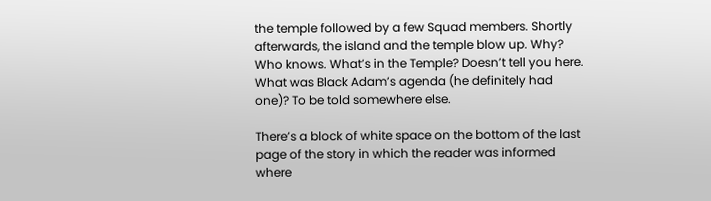the temple followed by a few Squad members. Shortly afterwards, the island and the temple blow up. Why? Who knows. What’s in the Temple? Doesn’t tell you here. What was Black Adam’s agenda (he definitely had one)? To be told somewhere else.

There’s a block of white space on the bottom of the last page of the story in which the reader was informed where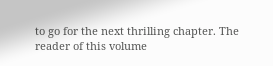to go for the next thrilling chapter. The reader of this volume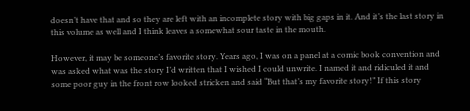doesn’t have that and so they are left with an incomplete story with big gaps in it. And it’s the last story in this volume as well and I think leaves a somewhat sour taste in the mouth.

However, it may be someone’s favorite story. Years ago, I was on a panel at a comic book convention and was asked what was the story I’d written that I wished I could unwrite. I named it and ridiculed it and some poor guy in the front row looked stricken and said “But that’s my favorite story!” If this story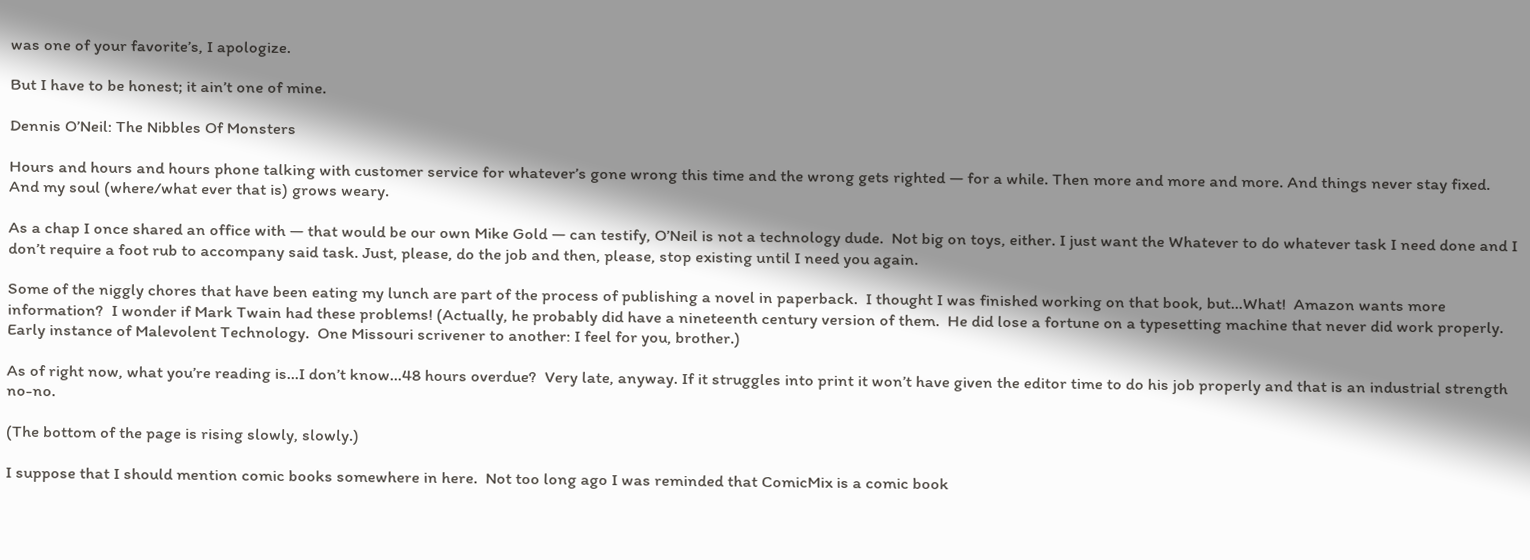was one of your favorite’s, I apologize.

But I have to be honest; it ain’t one of mine.

Dennis O’Neil: The Nibbles Of Monsters

Hours and hours and hours phone talking with customer service for whatever’s gone wrong this time and the wrong gets righted — for a while. Then more and more and more. And things never stay fixed.  And my soul (where/what ever that is) grows weary.

As a chap I once shared an office with — that would be our own Mike Gold — can testify, O’Neil is not a technology dude.  Not big on toys, either. I just want the Whatever to do whatever task I need done and I don’t require a foot rub to accompany said task. Just, please, do the job and then, please, stop existing until I need you again.

Some of the niggly chores that have been eating my lunch are part of the process of publishing a novel in paperback.  I thought I was finished working on that book, but…What!  Amazon wants more information?  I wonder if Mark Twain had these problems! (Actually, he probably did have a nineteenth century version of them.  He did lose a fortune on a typesetting machine that never did work properly.  Early instance of Malevolent Technology.  One Missouri scrivener to another: I feel for you, brother.)

As of right now, what you’re reading is…I don’t know…48 hours overdue?  Very late, anyway. If it struggles into print it won’t have given the editor time to do his job properly and that is an industrial strength no-no.

(The bottom of the page is rising slowly, slowly.)

I suppose that I should mention comic books somewhere in here.  Not too long ago I was reminded that ComicMix is a comic book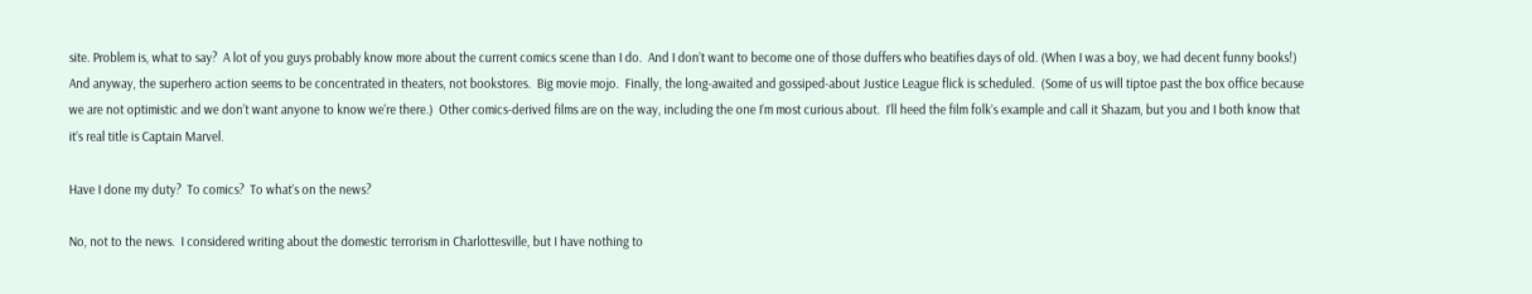site. Problem is, what to say?  A lot of you guys probably know more about the current comics scene than I do.  And I don’t want to become one of those duffers who beatifies days of old. (When I was a boy, we had decent funny books!)  And anyway, the superhero action seems to be concentrated in theaters, not bookstores.  Big movie mojo.  Finally, the long-awaited and gossiped-about Justice League flick is scheduled.  (Some of us will tiptoe past the box office because we are not optimistic and we don’t want anyone to know we’re there.)  Other comics-derived films are on the way, including the one I’m most curious about.  I’ll heed the film folk’s example and call it Shazam, but you and I both know that it’s real title is Captain Marvel.

Have I done my duty?  To comics?  To what’s on the news?

No, not to the news.  I considered writing about the domestic terrorism in Charlottesville, but I have nothing to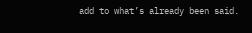add to what’s already been said.